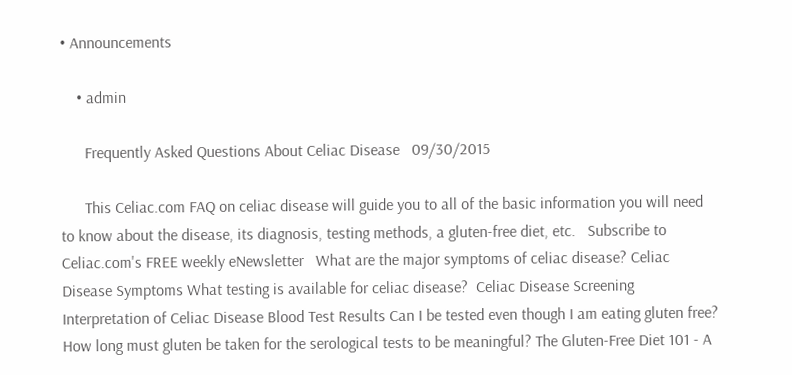• Announcements

    • admin

      Frequently Asked Questions About Celiac Disease   09/30/2015

      This Celiac.com FAQ on celiac disease will guide you to all of the basic information you will need to know about the disease, its diagnosis, testing methods, a gluten-free diet, etc.   Subscribe to Celiac.com's FREE weekly eNewsletter   What are the major symptoms of celiac disease? Celiac Disease Symptoms What testing is available for celiac disease?  Celiac Disease Screening Interpretation of Celiac Disease Blood Test Results Can I be tested even though I am eating gluten free? How long must gluten be taken for the serological tests to be meaningful? The Gluten-Free Diet 101 - A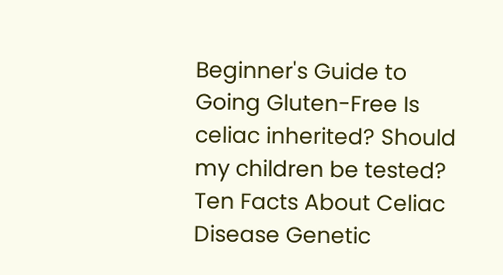Beginner's Guide to Going Gluten-Free Is celiac inherited? Should my children be tested? Ten Facts About Celiac Disease Genetic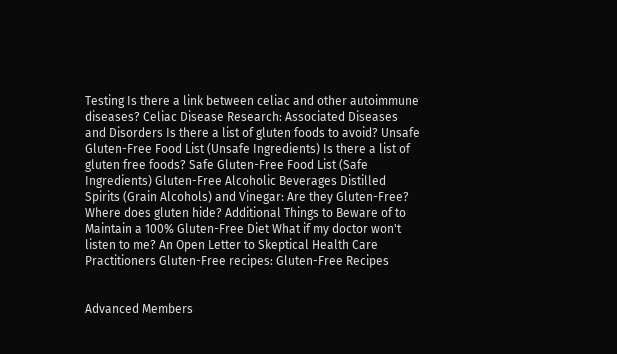Testing Is there a link between celiac and other autoimmune diseases? Celiac Disease Research: Associated Diseases and Disorders Is there a list of gluten foods to avoid? Unsafe Gluten-Free Food List (Unsafe Ingredients) Is there a list of gluten free foods? Safe Gluten-Free Food List (Safe Ingredients) Gluten-Free Alcoholic Beverages Distilled Spirits (Grain Alcohols) and Vinegar: Are they Gluten-Free? Where does gluten hide? Additional Things to Beware of to Maintain a 100% Gluten-Free Diet What if my doctor won't listen to me? An Open Letter to Skeptical Health Care Practitioners Gluten-Free recipes: Gluten-Free Recipes


Advanced Members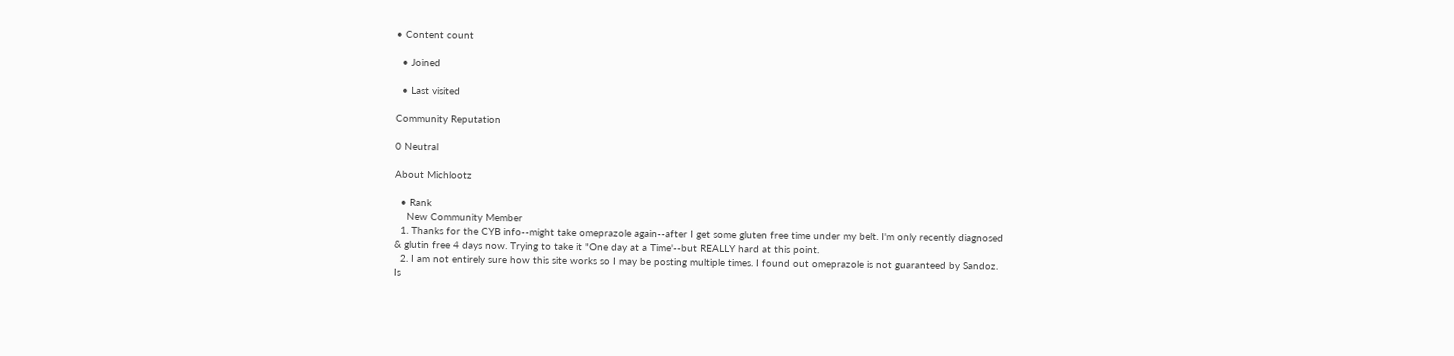• Content count

  • Joined

  • Last visited

Community Reputation

0 Neutral

About Michlootz

  • Rank
    New Community Member
  1. Thanks for the CYB info--might take omeprazole again--after I get some gluten free time under my belt. I'm only recently diagnosed & glutin free 4 days now. Trying to take it "One day at a Time'--but REALLY hard at this point.
  2. I am not entirely sure how this site works so I may be posting multiple times. I found out omeprazole is not guaranteed by Sandoz. Is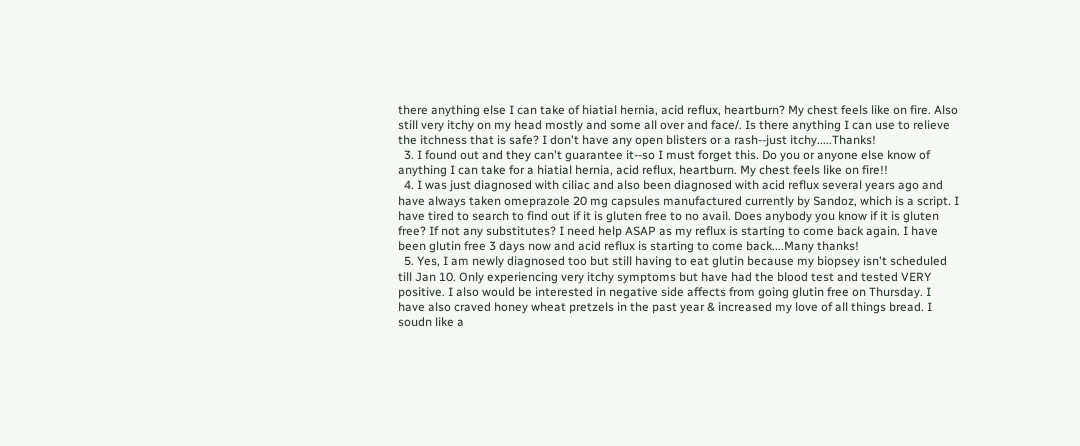there anything else I can take of hiatial hernia, acid reflux, heartburn? My chest feels like on fire. Also still very itchy on my head mostly and some all over and face/. Is there anything I can use to relieve the itchness that is safe? I don't have any open blisters or a rash--just itchy.....Thanks!
  3. I found out and they can't guarantee it--so I must forget this. Do you or anyone else know of anything I can take for a hiatial hernia, acid reflux, heartburn. My chest feels like on fire!!
  4. I was just diagnosed with ciliac and also been diagnosed with acid reflux several years ago and have always taken omeprazole 20 mg capsules manufactured currently by Sandoz, which is a script. I have tired to search to find out if it is gluten free to no avail. Does anybody you know if it is gluten free? If not any substitutes? I need help ASAP as my reflux is starting to come back again. I have been glutin free 3 days now and acid reflux is starting to come back....Many thanks!
  5. Yes, I am newly diagnosed too but still having to eat glutin because my biopsey isn't scheduled till Jan 10. Only experiencing very itchy symptoms but have had the blood test and tested VERY positive. I also would be interested in negative side affects from going glutin free on Thursday. I have also craved honey wheat pretzels in the past year & increased my love of all things bread. I soudn like a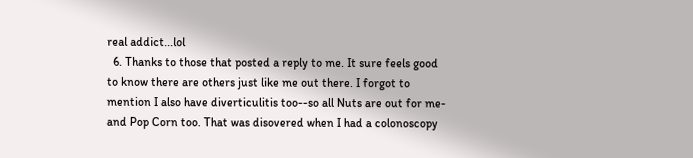real addict...lol
  6. Thanks to those that posted a reply to me. It sure feels good to know there are others just like me out there. I forgot to mention I also have diverticulitis too--so all Nuts are out for me-and Pop Corn too. That was disovered when I had a colonoscopy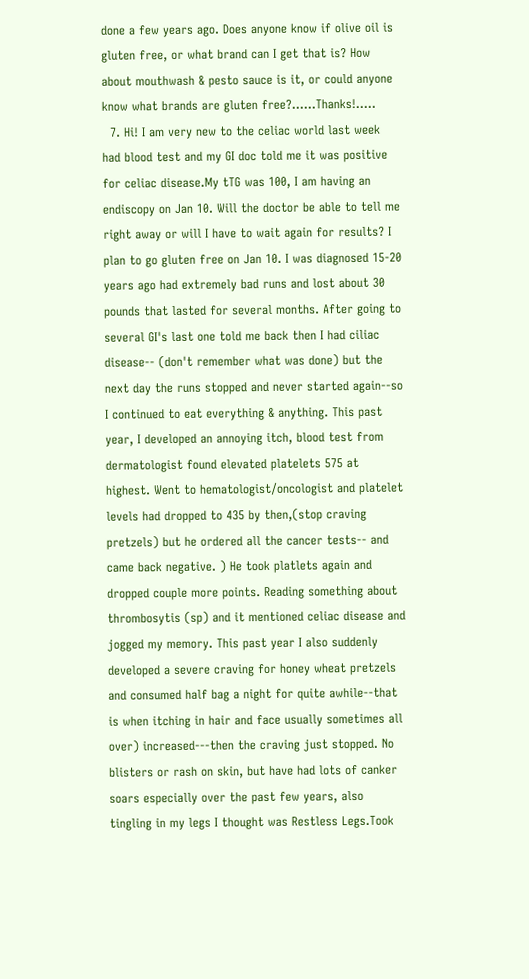done a few years ago. Does anyone know if olive oil is gluten free, or what brand can I get that is? How about mouthwash & pesto sauce is it, or could anyone know what brands are gluten free?......Thanks!.....
  7. Hi! I am very new to the celiac world last week had blood test and my GI doc told me it was positive for celiac disease.My tTG was 100, I am having an endiscopy on Jan 10. Will the doctor be able to tell me right away or will I have to wait again for results? I plan to go gluten free on Jan 10. I was diagnosed 15-20 years ago had extremely bad runs and lost about 30 pounds that lasted for several months. After going to several GI's last one told me back then I had ciliac disease-- (don't remember what was done) but the next day the runs stopped and never started again--so I continued to eat everything & anything. This past year, I developed an annoying itch, blood test from dermatologist found elevated platelets 575 at highest. Went to hematologist/oncologist and platelet levels had dropped to 435 by then,(stop craving pretzels) but he ordered all the cancer tests-- and came back negative. ) He took platlets again and dropped couple more points. Reading something about thrombosytis (sp) and it mentioned celiac disease and jogged my memory. This past year I also suddenly developed a severe craving for honey wheat pretzels and consumed half bag a night for quite awhile--that is when itching in hair and face usually sometimes all over) increased---then the craving just stopped. No blisters or rash on skin, but have had lots of canker soars especially over the past few years, also tingling in my legs I thought was Restless Legs.Took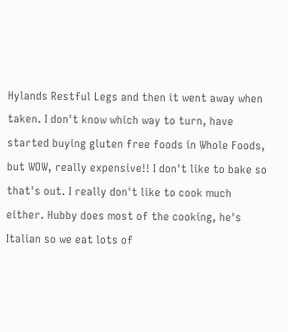Hylands Restful Legs and then it went away when taken. I don't know which way to turn, have started buying gluten free foods in Whole Foods, but WOW, really expensive!! I don't like to bake so that's out. I really don't like to cook much either. Hubby does most of the cooking, he's Italian so we eat lots of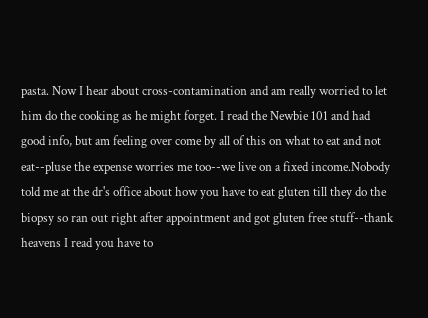pasta. Now I hear about cross-contamination and am really worried to let him do the cooking as he might forget. I read the Newbie 101 and had good info, but am feeling over come by all of this on what to eat and not eat--pluse the expense worries me too--we live on a fixed income.Nobody told me at the dr's office about how you have to eat gluten till they do the biopsy so ran out right after appointment and got gluten free stuff--thank heavens I read you have to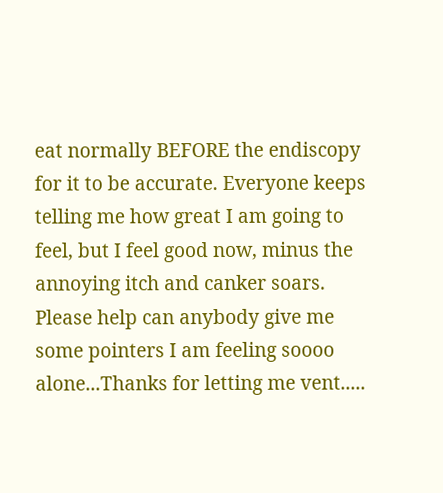eat normally BEFORE the endiscopy for it to be accurate. Everyone keeps telling me how great I am going to feel, but I feel good now, minus the annoying itch and canker soars. Please help can anybody give me some pointers I am feeling soooo alone...Thanks for letting me vent.....